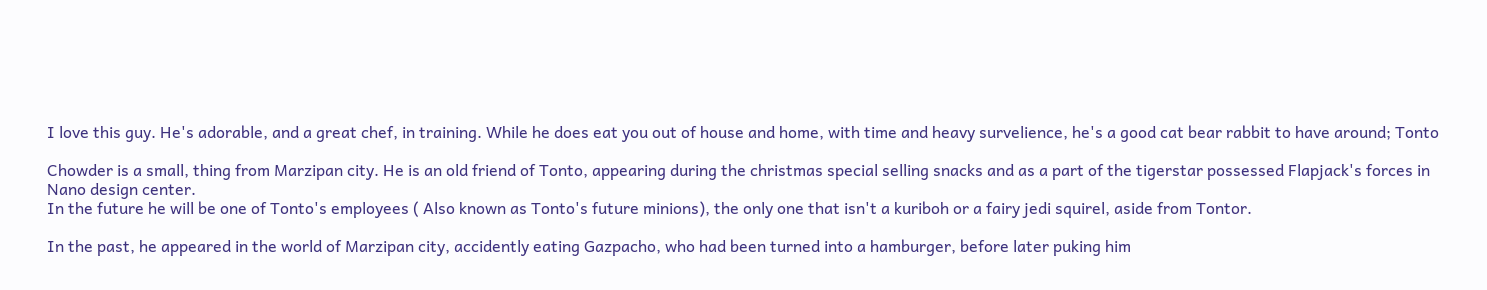I love this guy. He's adorable, and a great chef, in training. While he does eat you out of house and home, with time and heavy survelience, he's a good cat bear rabbit to have around; Tonto

Chowder is a small, thing from Marzipan city. He is an old friend of Tonto, appearing during the christmas special selling snacks and as a part of the tigerstar possessed Flapjack's forces in Nano design center.
In the future he will be one of Tonto's employees ( Also known as Tonto's future minions), the only one that isn't a kuriboh or a fairy jedi squirel, aside from Tontor.

In the past, he appeared in the world of Marzipan city, accidently eating Gazpacho, who had been turned into a hamburger, before later puking him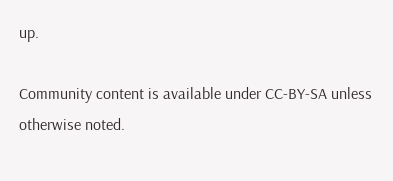up.

Community content is available under CC-BY-SA unless otherwise noted.